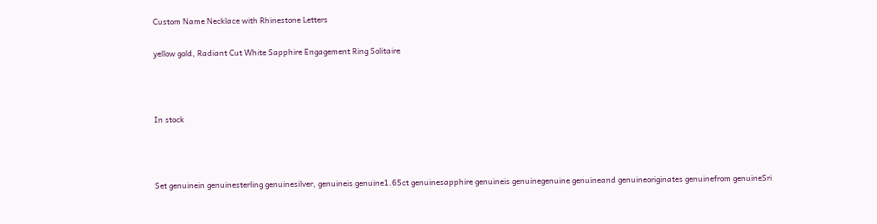Custom Name Necklace with Rhinestone Letters

yellow gold, Radiant Cut White Sapphire Engagement Ring Solitaire



In stock



Set genuinein genuinesterling genuinesilver, genuineis genuine1.65ct genuinesapphire genuineis genuinegenuine genuineand genuineoriginates genuinefrom genuineSri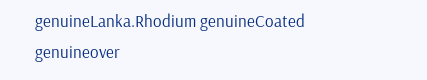genuineLanka.Rhodium genuineCoated genuineover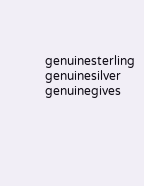genuinesterling genuinesilver genuinegives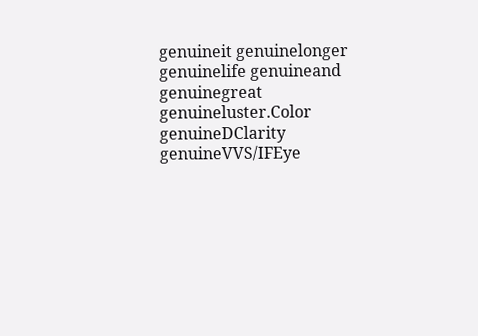genuineit genuinelonger genuinelife genuineand genuinegreat genuineluster.Color genuineDClarity genuineVVS/IFEye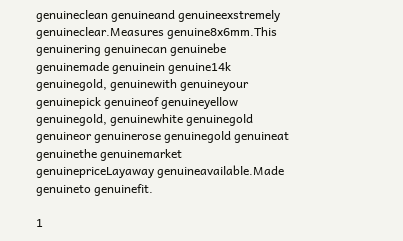genuineclean genuineand genuineexstremely genuineclear.Measures genuine8x6mm.This genuinering genuinecan genuinebe genuinemade genuinein genuine14k genuinegold, genuinewith genuineyour genuinepick genuineof genuineyellow genuinegold, genuinewhite genuinegold genuineor genuinerose genuinegold genuineat genuinethe genuinemarket genuinepriceLayaway genuineavailable.Made genuineto genuinefit.

1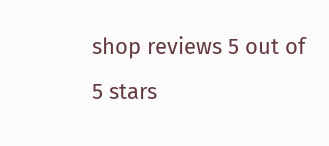shop reviews 5 out of 5 stars